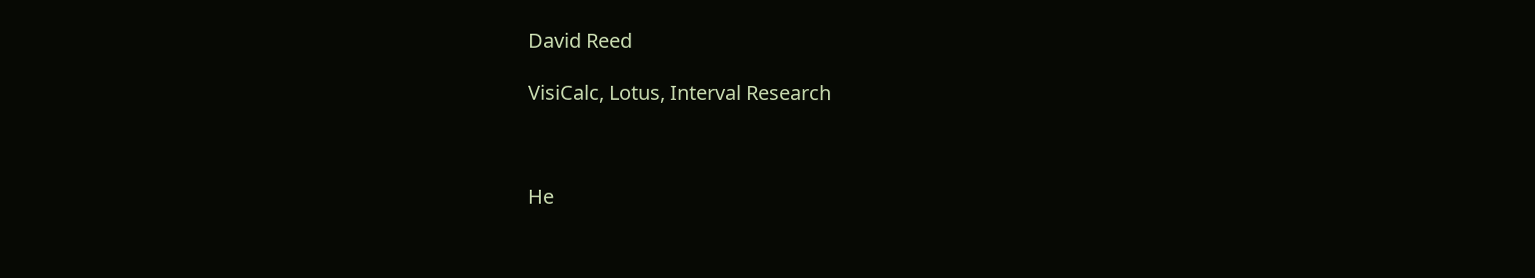David Reed

VisiCalc, Lotus, Interval Research



He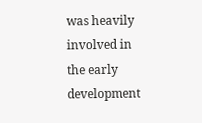was heavily involved in the early development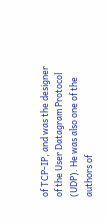of TCP-IP, and was the designer of the User Datagram Protocol (UDP). He was also one of the authors of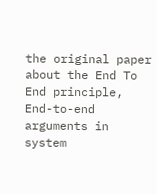the original paper about the End To End principle, End-to-end arguments in system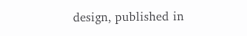design, published in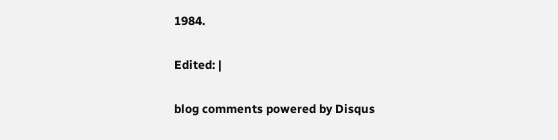1984.

Edited: |

blog comments powered by Disqus